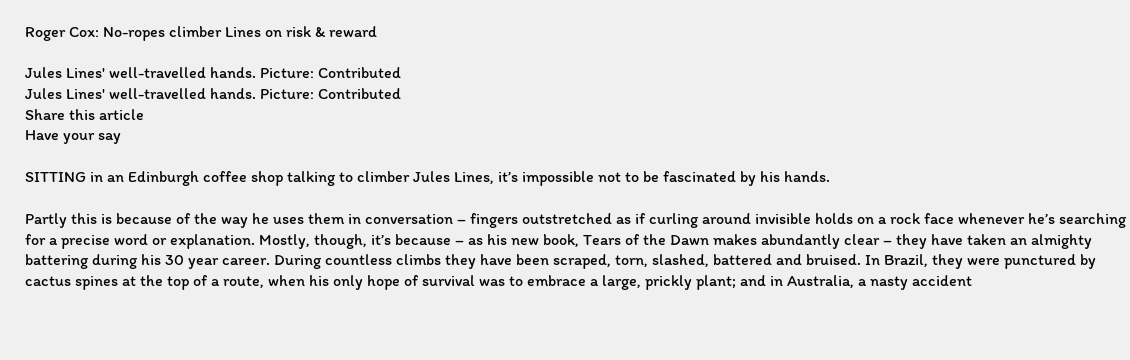Roger Cox: No-ropes climber Lines on risk & reward

Jules Lines' well-travelled hands. Picture: Contributed
Jules Lines' well-travelled hands. Picture: Contributed
Share this article
Have your say

SITTING in an Edinburgh coffee shop talking to climber Jules Lines, it’s impossible not to be fascinated by his hands.

Partly this is because of the way he uses them in conversation – fingers outstretched as if curling around invisible holds on a rock face whenever he’s searching for a precise word or explanation. Mostly, though, it’s because – as his new book, Tears of the Dawn makes abundantly clear – they have taken an almighty battering during his 30 year career. During countless climbs they have been scraped, torn, slashed, battered and bruised. In Brazil, they were punctured by cactus spines at the top of a route, when his only hope of survival was to embrace a large, prickly plant; and in Australia, a nasty accident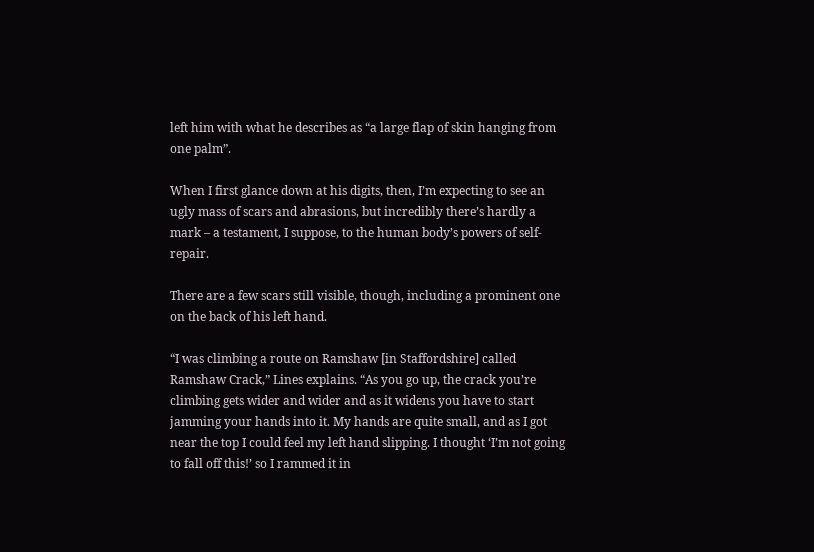left him with what he describes as “a large flap of skin hanging from one palm”.

When I first glance down at his digits, then, I’m expecting to see an ugly mass of scars and abrasions, but incredibly there’s hardly a mark – a testament, I suppose, to the human body’s powers of self-repair.

There are a few scars still visible, though, including a prominent one on the back of his left hand.

“I was climbing a route on Ramshaw [in Staffordshire] called Ramshaw Crack,” Lines explains. “As you go up, the crack you’re climbing gets wider and wider and as it widens you have to start jamming your hands into it. My hands are quite small, and as I got near the top I could feel my left hand slipping. I thought ‘I’m not going to fall off this!’ so I rammed it in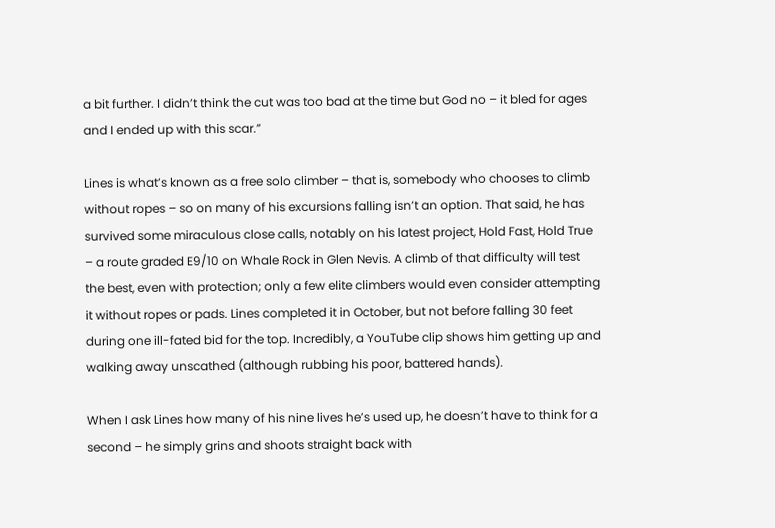a bit further. I didn’t think the cut was too bad at the time but God no – it bled for ages and I ended up with this scar.”

Lines is what’s known as a free solo climber – that is, somebody who chooses to climb without ropes – so on many of his excursions falling isn’t an option. That said, he has survived some miraculous close calls, notably on his latest project, Hold Fast, Hold True – a route graded E9/10 on Whale Rock in Glen Nevis. A climb of that difficulty will test the best, even with protection; only a few elite climbers would even consider attempting it without ropes or pads. Lines completed it in October, but not before falling 30 feet during one ill-fated bid for the top. Incredibly, a YouTube clip shows him getting up and walking away unscathed (although rubbing his poor, battered hands).

When I ask Lines how many of his nine lives he’s used up, he doesn’t have to think for a second – he simply grins and shoots straight back with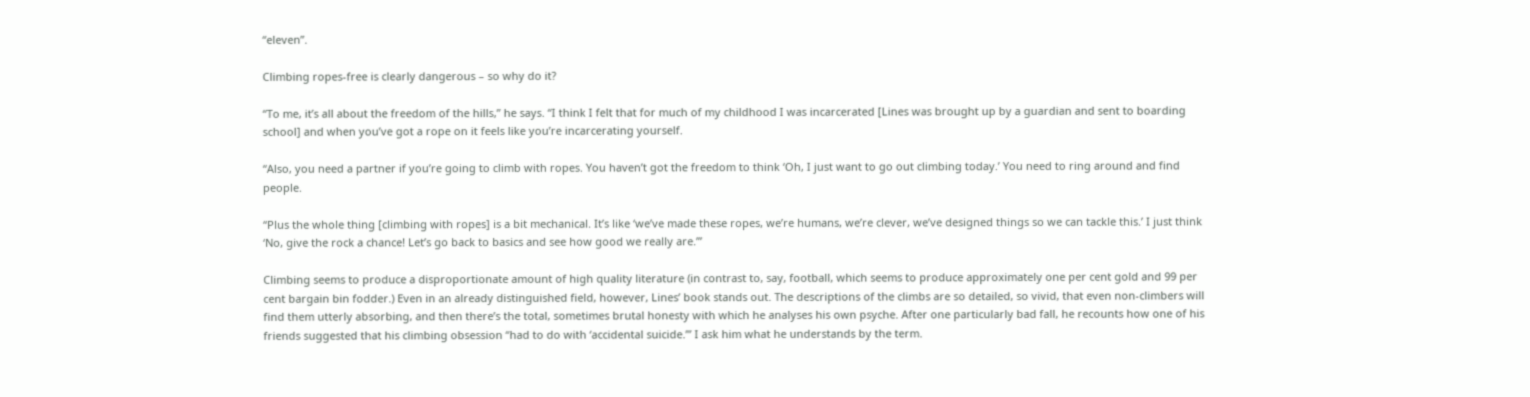“eleven”.

Climbing ropes-free is clearly dangerous – so why do it?

“To me, it’s all about the freedom of the hills,” he says. “I think I felt that for much of my childhood I was incarcerated [Lines was brought up by a guardian and sent to boarding school] and when you’ve got a rope on it feels like you’re incarcerating yourself.

“Also, you need a partner if you’re going to climb with ropes. You haven’t got the freedom to think ‘Oh, I just want to go out climbing today.’ You need to ring around and find people.

“Plus the whole thing [climbing with ropes] is a bit mechanical. It’s like ‘we’ve made these ropes, we’re humans, we’re clever, we’ve designed things so we can tackle this.’ I just think ‘No, give the rock a chance! Let’s go back to basics and see how good we really are.’”

Climbing seems to produce a disproportionate amount of high quality literature (in contrast to, say, football, which seems to produce approximately one per cent gold and 99 per cent bargain bin fodder.) Even in an already distinguished field, however, Lines’ book stands out. The descriptions of the climbs are so detailed, so vivid, that even non-climbers will find them utterly absorbing, and then there’s the total, sometimes brutal honesty with which he analyses his own psyche. After one particularly bad fall, he recounts how one of his friends suggested that his climbing obsession “had to do with ‘accidental suicide.’” I ask him what he understands by the term.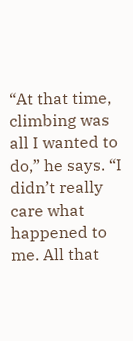“At that time, climbing was all I wanted to do,” he says. “I didn’t really care what happened to me. All that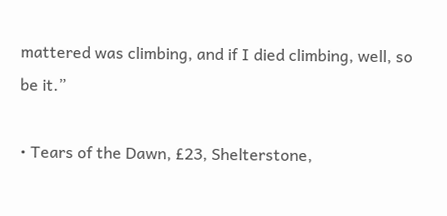mattered was climbing, and if I died climbing, well, so be it.”

• Tears of the Dawn, £23, Shelterstone,